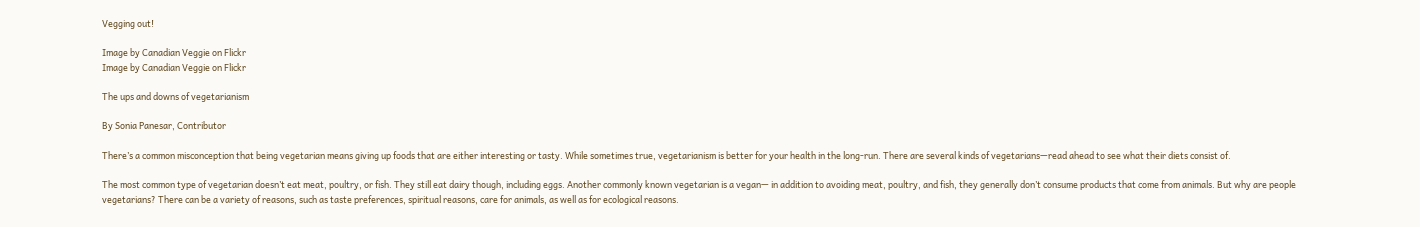Vegging out!

Image by Canadian Veggie on Flickr
Image by Canadian Veggie on Flickr

The ups and downs of vegetarianism

By Sonia Panesar, Contributor

There’s a common misconception that being vegetarian means giving up foods that are either interesting or tasty. While sometimes true, vegetarianism is better for your health in the long-run. There are several kinds of vegetarians—read ahead to see what their diets consist of.

The most common type of vegetarian doesn’t eat meat, poultry, or fish. They still eat dairy though, including eggs. Another commonly known vegetarian is a vegan— in addition to avoiding meat, poultry, and fish, they generally don’t consume products that come from animals. But why are people vegetarians? There can be a variety of reasons, such as taste preferences, spiritual reasons, care for animals, as well as for ecological reasons.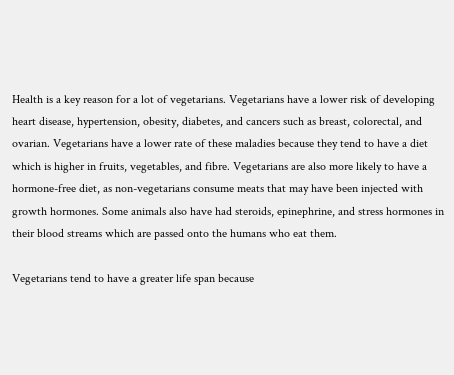Health is a key reason for a lot of vegetarians. Vegetarians have a lower risk of developing heart disease, hypertension, obesity, diabetes, and cancers such as breast, colorectal, and ovarian. Vegetarians have a lower rate of these maladies because they tend to have a diet which is higher in fruits, vegetables, and fibre. Vegetarians are also more likely to have a hormone-free diet, as non-vegetarians consume meats that may have been injected with growth hormones. Some animals also have had steroids, epinephrine, and stress hormones in their blood streams which are passed onto the humans who eat them.

Vegetarians tend to have a greater life span because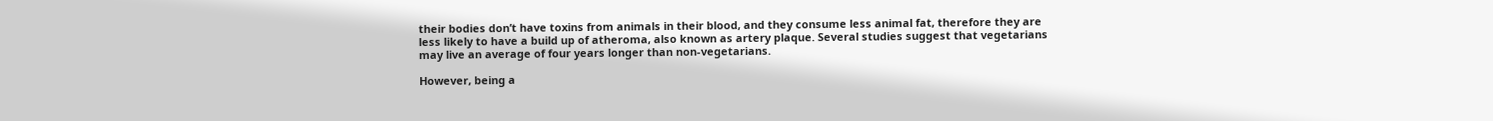their bodies don’t have toxins from animals in their blood, and they consume less animal fat, therefore they are less likely to have a build up of atheroma, also known as artery plaque. Several studies suggest that vegetarians may live an average of four years longer than non-vegetarians.

However, being a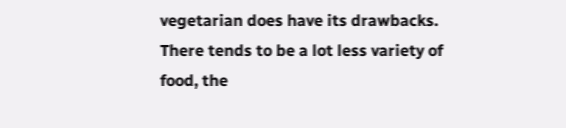vegetarian does have its drawbacks. There tends to be a lot less variety of food, the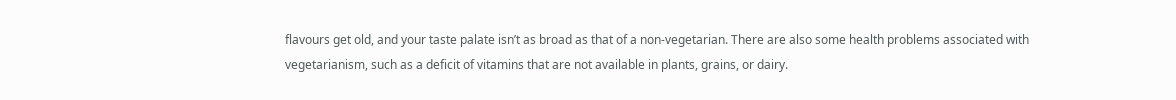flavours get old, and your taste palate isn’t as broad as that of a non-vegetarian. There are also some health problems associated with vegetarianism, such as a deficit of vitamins that are not available in plants, grains, or dairy.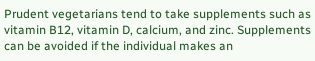Prudent vegetarians tend to take supplements such as vitamin B12, vitamin D, calcium, and zinc. Supplements can be avoided if the individual makes an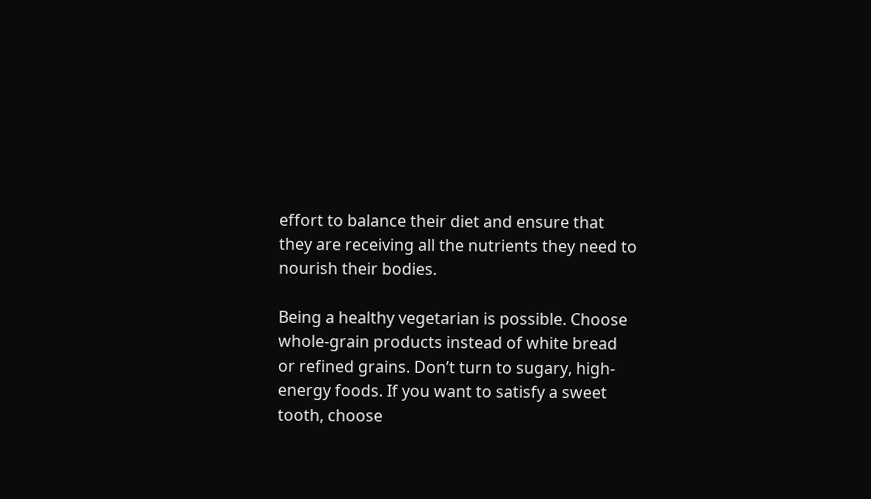effort to balance their diet and ensure that they are receiving all the nutrients they need to nourish their bodies.

Being a healthy vegetarian is possible. Choose whole-grain products instead of white bread or refined grains. Don’t turn to sugary, high-energy foods. If you want to satisfy a sweet tooth, choose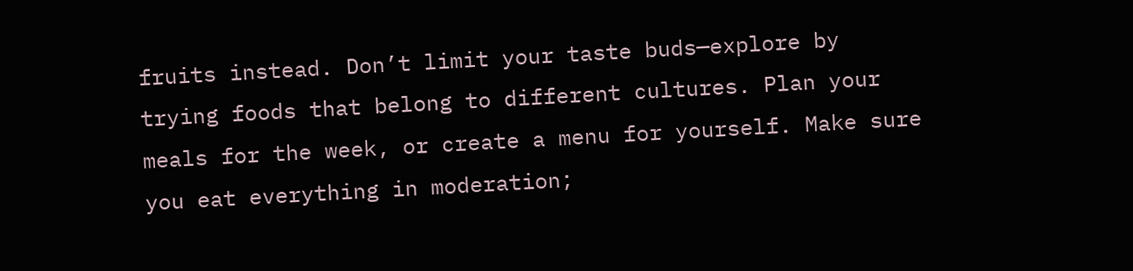fruits instead. Don’t limit your taste buds—explore by trying foods that belong to different cultures. Plan your meals for the week, or create a menu for yourself. Make sure you eat everything in moderation;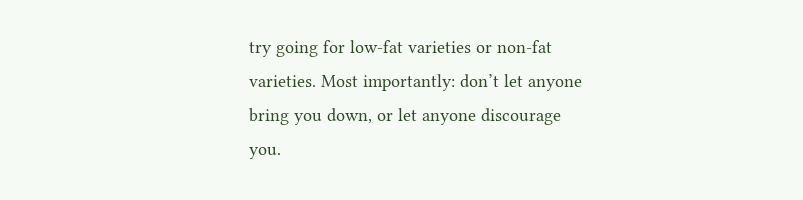try going for low-fat varieties or non-fat varieties. Most importantly: don’t let anyone bring you down, or let anyone discourage you.